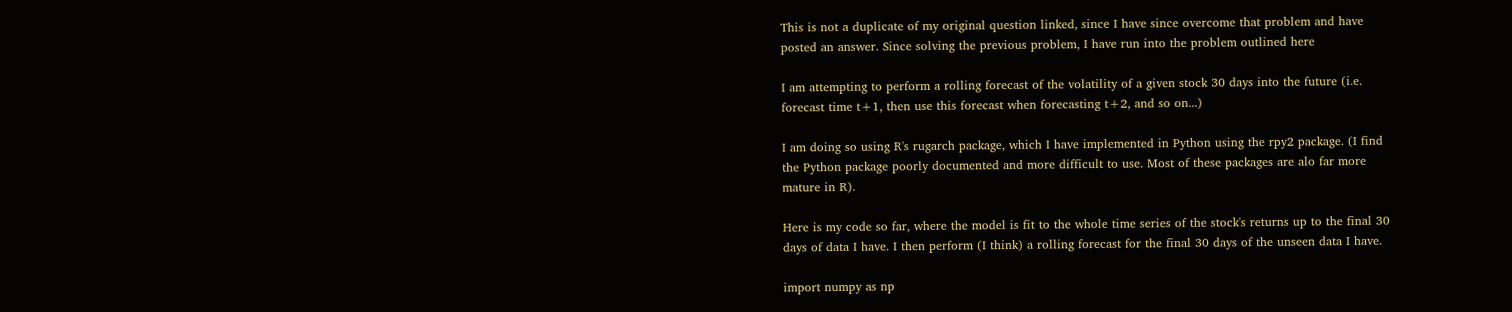This is not a duplicate of my original question linked, since I have since overcome that problem and have posted an answer. Since solving the previous problem, I have run into the problem outlined here

I am attempting to perform a rolling forecast of the volatility of a given stock 30 days into the future (i.e. forecast time t+1, then use this forecast when forecasting t+2, and so on...)

I am doing so using R's rugarch package, which I have implemented in Python using the rpy2 package. (I find the Python package poorly documented and more difficult to use. Most of these packages are alo far more mature in R).

Here is my code so far, where the model is fit to the whole time series of the stock's returns up to the final 30 days of data I have. I then perform (I think) a rolling forecast for the final 30 days of the unseen data I have.

import numpy as np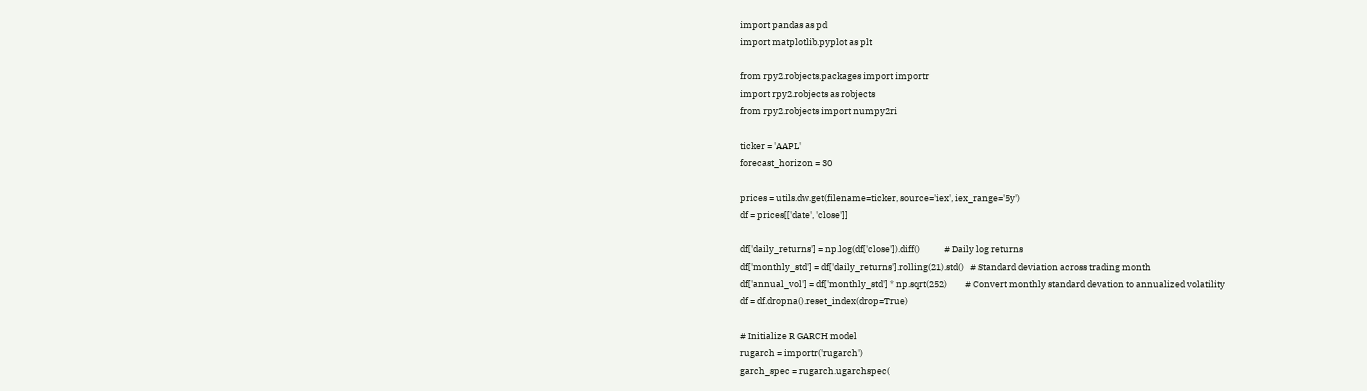import pandas as pd
import matplotlib.pyplot as plt

from rpy2.robjects.packages import importr
import rpy2.robjects as robjects
from rpy2.robjects import numpy2ri

ticker = 'AAPL'
forecast_horizon = 30

prices = utils.dw.get(filename=ticker, source='iex', iex_range='5y')
df = prices[['date', 'close']]

df['daily_returns'] = np.log(df['close']).diff()            # Daily log returns
df['monthly_std'] = df['daily_returns'].rolling(21).std()   # Standard deviation across trading month
df['annual_vol'] = df['monthly_std'] * np.sqrt(252)         # Convert monthly standard devation to annualized volatility
df = df.dropna().reset_index(drop=True)

# Initialize R GARCH model
rugarch = importr('rugarch')
garch_spec = rugarch.ugarchspec(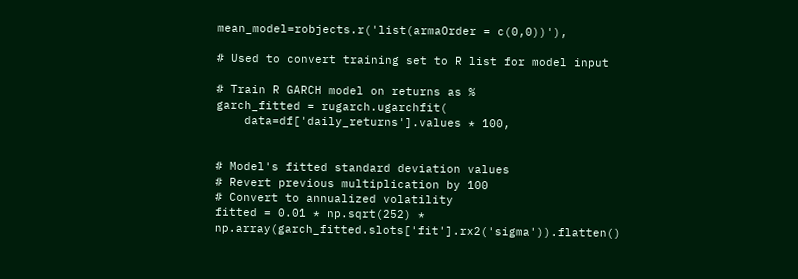mean_model=robjects.r('list(armaOrder = c(0,0))'),

# Used to convert training set to R list for model input

# Train R GARCH model on returns as %
garch_fitted = rugarch.ugarchfit(
    data=df['daily_returns'].values * 100,


# Model's fitted standard deviation values
# Revert previous multiplication by 100
# Convert to annualized volatility
fitted = 0.01 * np.sqrt(252) * np.array(garch_fitted.slots['fit'].rx2('sigma')).flatten()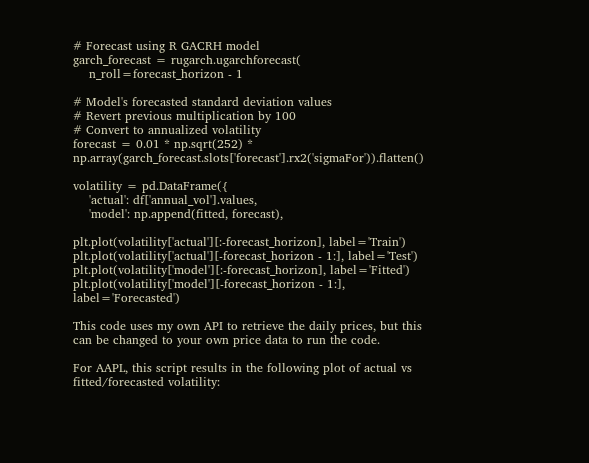# Forecast using R GACRH model
garch_forecast = rugarch.ugarchforecast(
    n_roll=forecast_horizon - 1

# Model's forecasted standard deviation values
# Revert previous multiplication by 100
# Convert to annualized volatility
forecast = 0.01 * np.sqrt(252) * np.array(garch_forecast.slots['forecast'].rx2('sigmaFor')).flatten()

volatility = pd.DataFrame({
    'actual': df['annual_vol'].values,
    'model': np.append(fitted, forecast),

plt.plot(volatility['actual'][:-forecast_horizon], label='Train')
plt.plot(volatility['actual'][-forecast_horizon - 1:], label='Test')
plt.plot(volatility['model'][:-forecast_horizon], label='Fitted')
plt.plot(volatility['model'][-forecast_horizon - 1:], label='Forecasted')

This code uses my own API to retrieve the daily prices, but this can be changed to your own price data to run the code.

For AAPL, this script results in the following plot of actual vs fitted/forecasted volatility: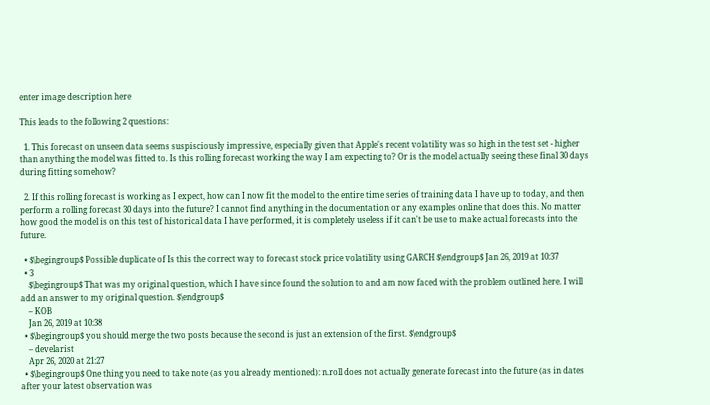enter image description here

This leads to the following 2 questions:

  1. This forecast on unseen data seems suspisciously impressive, especially given that Apple's recent volatility was so high in the test set - higher than anything the model was fitted to. Is this rolling forecast working the way I am expecting to? Or is the model actually seeing these final 30 days during fitting somehow?

  2. If this rolling forecast is working as I expect, how can I now fit the model to the entire time series of training data I have up to today, and then perform a rolling forecast 30 days into the future? I cannot find anything in the documentation or any examples online that does this. No matter how good the model is on this test of historical data I have performed, it is completely useless if it can't be use to make actual forecasts into the future.

  • $\begingroup$ Possible duplicate of Is this the correct way to forecast stock price volatility using GARCH $\endgroup$ Jan 26, 2019 at 10:37
  • 3
    $\begingroup$ That was my original question, which I have since found the solution to and am now faced with the problem outlined here. I will add an answer to my original question. $\endgroup$
    – KOB
    Jan 26, 2019 at 10:38
  • $\begingroup$ you should merge the two posts because the second is just an extension of the first. $\endgroup$
    – develarist
    Apr 26, 2020 at 21:27
  • $\begingroup$ One thing you need to take note (as you already mentioned): n.roll does not actually generate forecast into the future (as in dates after your latest observation was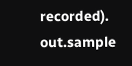recorded). out.sample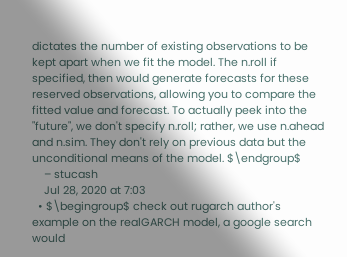dictates the number of existing observations to be kept apart when we fit the model. The n.roll if specified, then would generate forecasts for these reserved observations, allowing you to compare the fitted value and forecast. To actually peek into the "future", we don't specify n.roll; rather, we use n.ahead and n.sim. They don't rely on previous data but the unconditional means of the model. $\endgroup$
    – stucash
    Jul 28, 2020 at 7:03
  • $\begingroup$ check out rugarch author's example on the realGARCH model, a google search would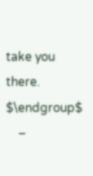take you there. $\endgroup$
    –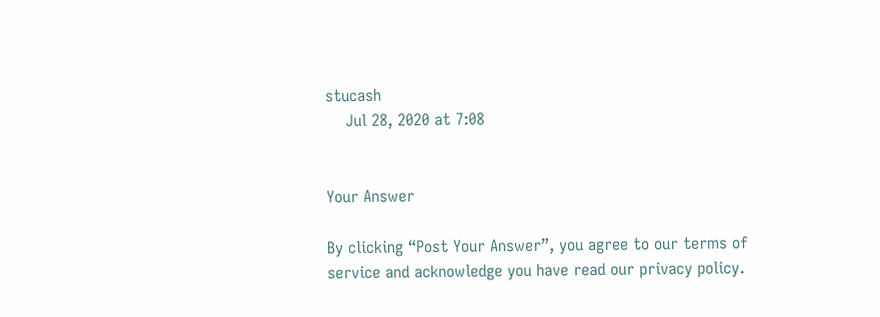stucash
    Jul 28, 2020 at 7:08


Your Answer

By clicking “Post Your Answer”, you agree to our terms of service and acknowledge you have read our privacy policy.